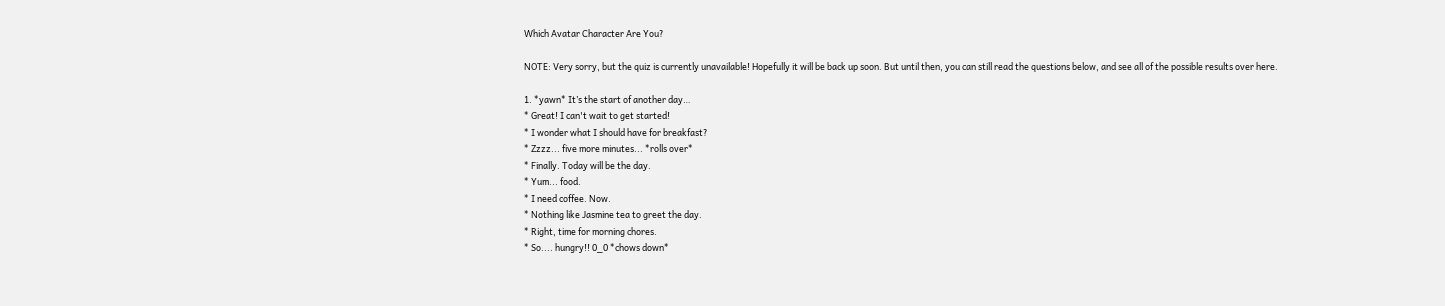Which Avatar Character Are You?

NOTE: Very sorry, but the quiz is currently unavailable! Hopefully it will be back up soon. But until then, you can still read the questions below, and see all of the possible results over here.

1. *yawn* It’s the start of another day…
* Great! I can't wait to get started!
* I wonder what I should have for breakfast?
* Zzzz... five more minutes... *rolls over*
* Finally. Today will be the day.
* Yum... food.
* I need coffee. Now.
* Nothing like Jasmine tea to greet the day.
* Right, time for morning chores.
* So.... hungry!! 0_0 *chows down*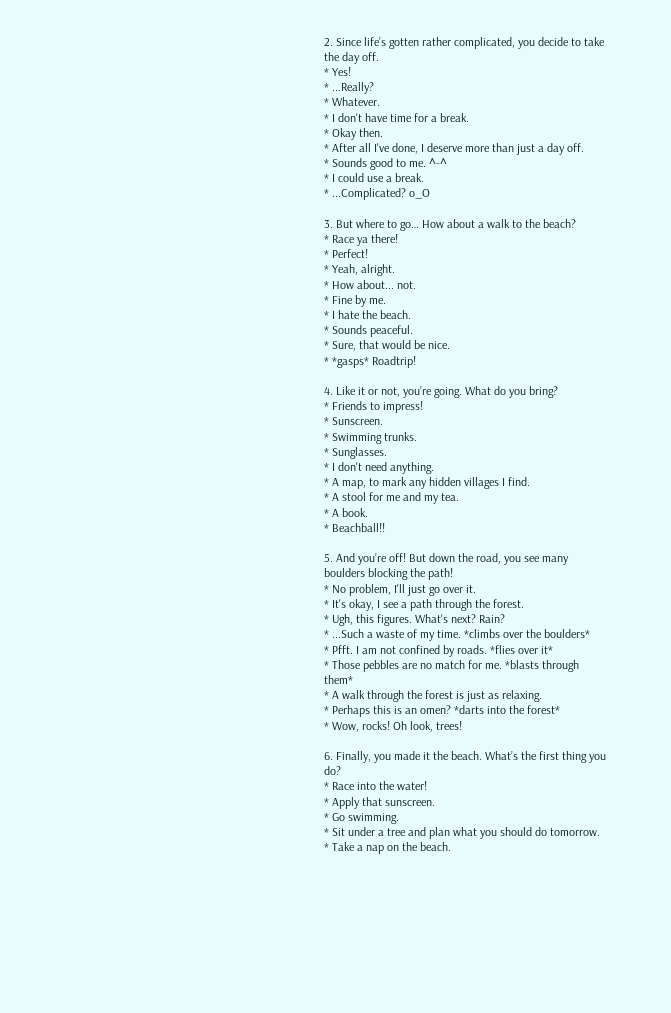2. Since life’s gotten rather complicated, you decide to take the day off.
* Yes!
* ...Really?
* Whatever.
* I don't have time for a break.
* Okay then.
* After all I've done, I deserve more than just a day off.
* Sounds good to me. ^-^
* I could use a break.
* ...Complicated? o_O

3. But where to go… How about a walk to the beach?
* Race ya there!
* Perfect!
* Yeah, alright.
* How about... not.
* Fine by me.
* I hate the beach.
* Sounds peaceful.
* Sure, that would be nice.
* *gasps* Roadtrip!

4. Like it or not, you’re going. What do you bring?
* Friends to impress!
* Sunscreen.
* Swimming trunks.
* Sunglasses.
* I don't need anything.
* A map, to mark any hidden villages I find.
* A stool for me and my tea.
* A book.
* Beachball!!

5. And you’re off! But down the road, you see many boulders blocking the path!
* No problem, I'll just go over it.
* It's okay, I see a path through the forest.
* Ugh, this figures. What's next? Rain?
* ...Such a waste of my time. *climbs over the boulders*
* Pfft. I am not confined by roads. *flies over it*
* Those pebbles are no match for me. *blasts through them*
* A walk through the forest is just as relaxing.
* Perhaps this is an omen? *darts into the forest*
* Wow, rocks! Oh look, trees!

6. Finally, you made it the beach. What’s the first thing you do?
* Race into the water!
* Apply that sunscreen.
* Go swimming.
* Sit under a tree and plan what you should do tomorrow.
* Take a nap on the beach.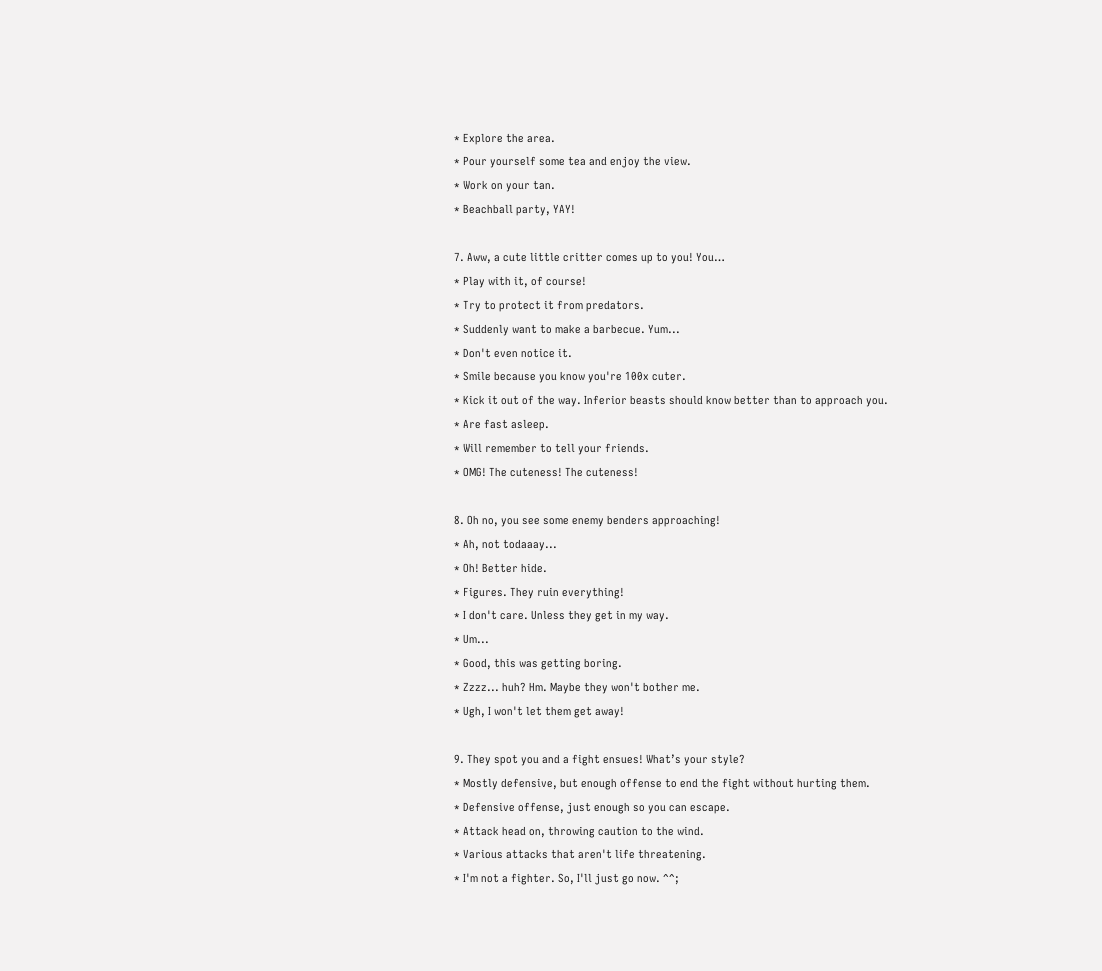* Explore the area.
* Pour yourself some tea and enjoy the view.
* Work on your tan.
* Beachball party, YAY!

7. Aww, a cute little critter comes up to you! You…
* Play with it, of course!
* Try to protect it from predators.
* Suddenly want to make a barbecue. Yum...
* Don't even notice it.
* Smile because you know you're 100x cuter.
* Kick it out of the way. Inferior beasts should know better than to approach you.
* Are fast asleep.
* Will remember to tell your friends.
* OMG! The cuteness! The cuteness!

8. Oh no, you see some enemy benders approaching!
* Ah, not todaaay...
* Oh! Better hide.
* Figures. They ruin everything!
* I don't care. Unless they get in my way.
* Um...
* Good, this was getting boring.
* Zzzz... huh? Hm. Maybe they won't bother me.
* Ugh, I won't let them get away!

9. They spot you and a fight ensues! What’s your style?
* Mostly defensive, but enough offense to end the fight without hurting them.
* Defensive offense, just enough so you can escape.
* Attack head on, throwing caution to the wind.
* Various attacks that aren't life threatening.
* I'm not a fighter. So, I'll just go now. ^^;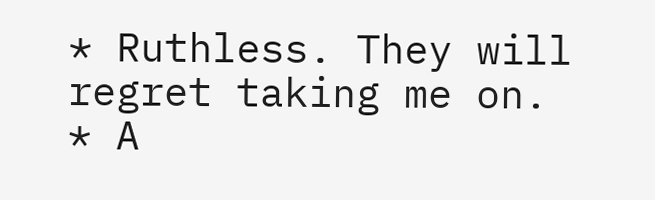* Ruthless. They will regret taking me on.
* A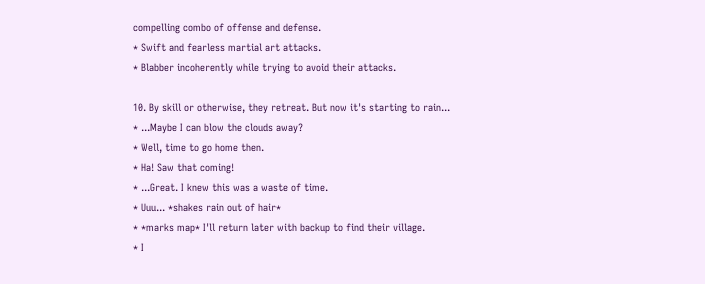compelling combo of offense and defense.
* Swift and fearless martial art attacks.
* Blabber incoherently while trying to avoid their attacks.

10. By skill or otherwise, they retreat. But now it's starting to rain...
* ...Maybe I can blow the clouds away?
* Well, time to go home then.
* Ha! Saw that coming!
* ...Great. I knew this was a waste of time.
* Uuu... *shakes rain out of hair*
* *marks map* I'll return later with backup to find their village.
* I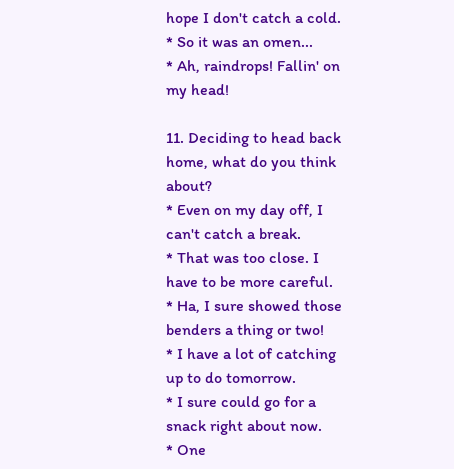hope I don't catch a cold.
* So it was an omen...
* Ah, raindrops! Fallin' on my head!

11. Deciding to head back home, what do you think about?
* Even on my day off, I can't catch a break.
* That was too close. I have to be more careful.
* Ha, I sure showed those benders a thing or two!
* I have a lot of catching up to do tomorrow.
* I sure could go for a snack right about now.
* One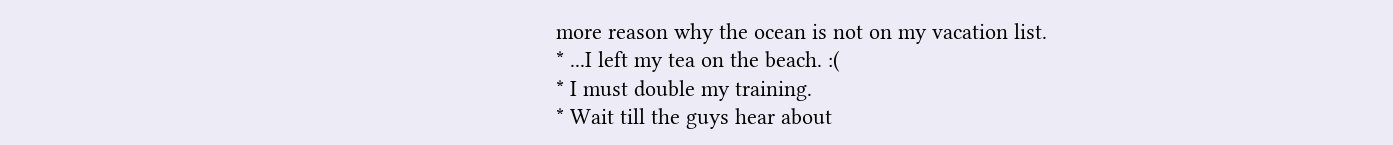more reason why the ocean is not on my vacation list.
* ...I left my tea on the beach. :(
* I must double my training.
* Wait till the guys hear about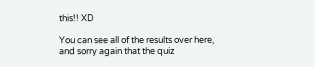this!! XD

You can see all of the results over here, and sorry again that the quiz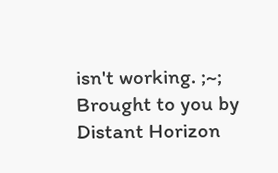isn't working. ;~;
Brought to you by Distant Horizon